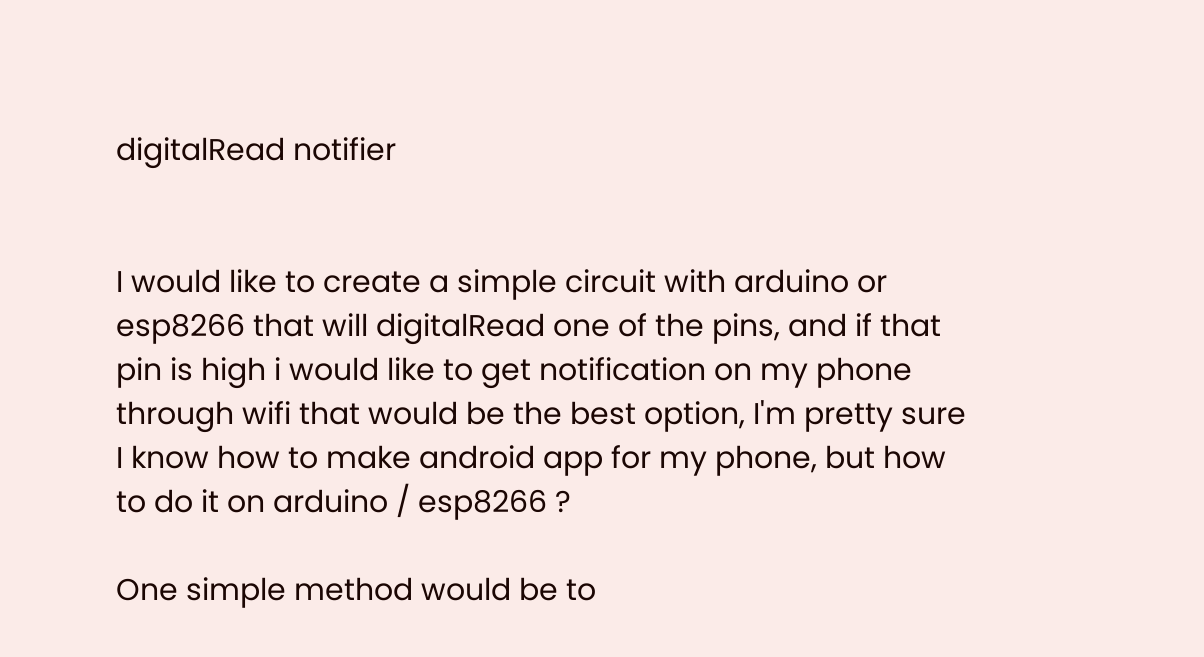digitalRead notifier


I would like to create a simple circuit with arduino or esp8266 that will digitalRead one of the pins, and if that pin is high i would like to get notification on my phone through wifi that would be the best option, I'm pretty sure I know how to make android app for my phone, but how to do it on arduino / esp8266 ?

One simple method would be to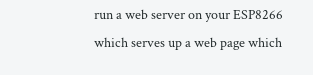run a web server on your ESP8266 which serves up a web page which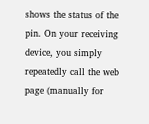shows the status of the pin. On your receiving device, you simply repeatedly call the web page (manually for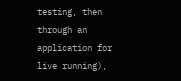testing, then through an application for live running),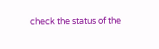check the status of the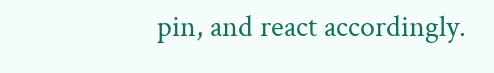pin, and react accordingly.